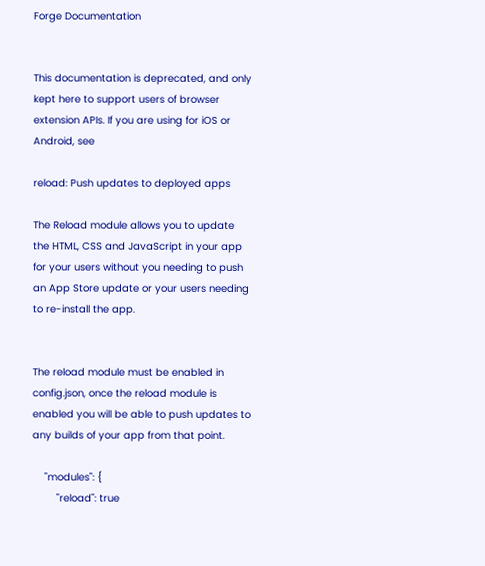Forge Documentation


This documentation is deprecated, and only kept here to support users of browser extension APIs. If you are using for iOS or Android, see

reload: Push updates to deployed apps

The Reload module allows you to update the HTML, CSS and JavaScript in your app for your users without you needing to push an App Store update or your users needing to re-install the app.


The reload module must be enabled in config.json, once the reload module is enabled you will be able to push updates to any builds of your app from that point.

    "modules": {
        "reload": true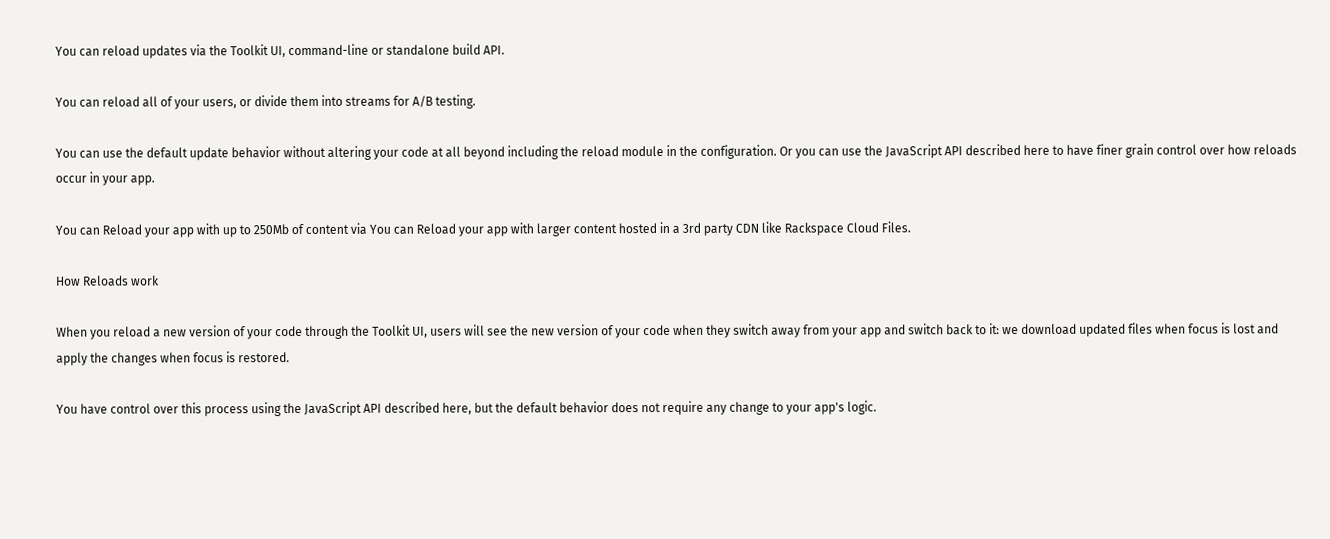You can reload updates via the Toolkit UI, command-line or standalone build API.

You can reload all of your users, or divide them into streams for A/B testing.

You can use the default update behavior without altering your code at all beyond including the reload module in the configuration. Or you can use the JavaScript API described here to have finer grain control over how reloads occur in your app.

You can Reload your app with up to 250Mb of content via You can Reload your app with larger content hosted in a 3rd party CDN like Rackspace Cloud Files.

How Reloads work

When you reload a new version of your code through the Toolkit UI, users will see the new version of your code when they switch away from your app and switch back to it: we download updated files when focus is lost and apply the changes when focus is restored.

You have control over this process using the JavaScript API described here, but the default behavior does not require any change to your app's logic.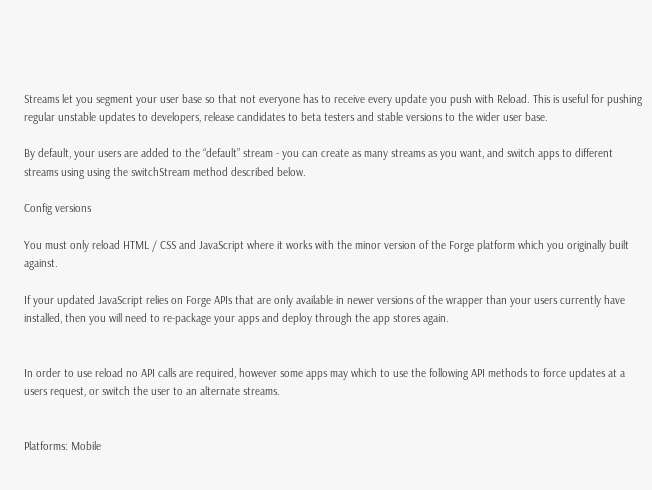Streams let you segment your user base so that not everyone has to receive every update you push with Reload. This is useful for pushing regular unstable updates to developers, release candidates to beta testers and stable versions to the wider user base.

By default, your users are added to the “default” stream - you can create as many streams as you want, and switch apps to different streams using using the switchStream method described below.

Config versions

You must only reload HTML / CSS and JavaScript where it works with the minor version of the Forge platform which you originally built against.

If your updated JavaScript relies on Forge APIs that are only available in newer versions of the wrapper than your users currently have installed, then you will need to re-package your apps and deploy through the app stores again.


In order to use reload no API calls are required, however some apps may which to use the following API methods to force updates at a users request, or switch the user to an alternate streams.


Platforms: Mobile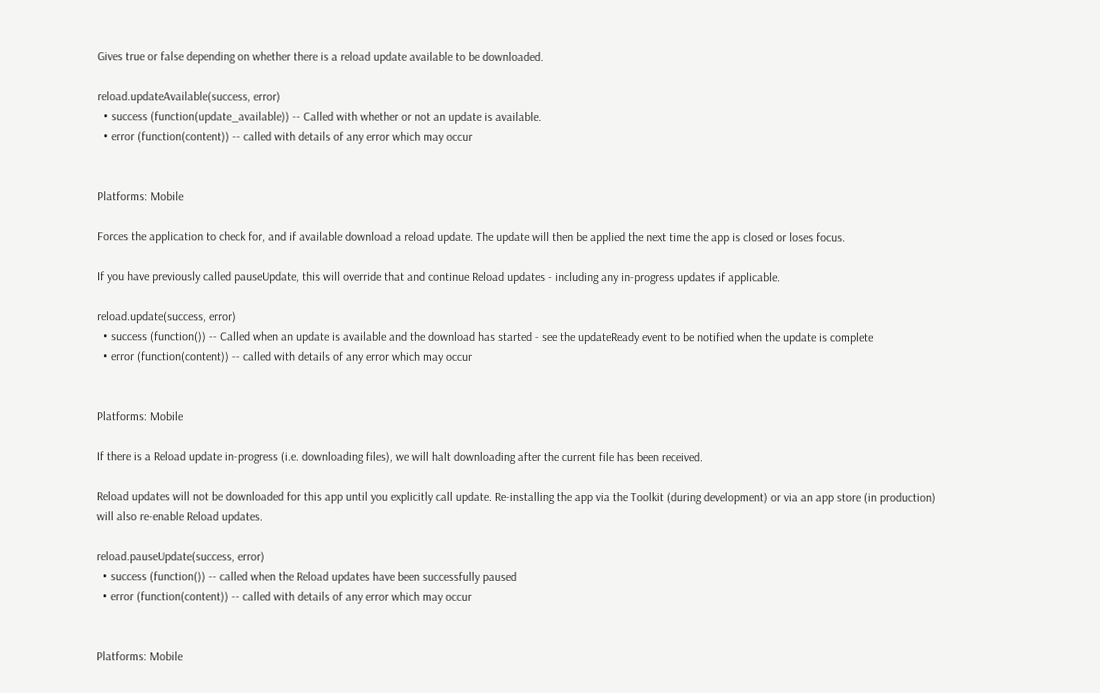Gives true or false depending on whether there is a reload update available to be downloaded.

reload.updateAvailable(success, error)
  • success (function(update_available)) -- Called with whether or not an update is available.
  • error (function(content)) -- called with details of any error which may occur


Platforms: Mobile

Forces the application to check for, and if available download a reload update. The update will then be applied the next time the app is closed or loses focus.

If you have previously called pauseUpdate, this will override that and continue Reload updates - including any in-progress updates if applicable.

reload.update(success, error)
  • success (function()) -- Called when an update is available and the download has started - see the updateReady event to be notified when the update is complete
  • error (function(content)) -- called with details of any error which may occur


Platforms: Mobile

If there is a Reload update in-progress (i.e. downloading files), we will halt downloading after the current file has been received.

Reload updates will not be downloaded for this app until you explicitly call update. Re-installing the app via the Toolkit (during development) or via an app store (in production) will also re-enable Reload updates.

reload.pauseUpdate(success, error)
  • success (function()) -- called when the Reload updates have been successfully paused
  • error (function(content)) -- called with details of any error which may occur


Platforms: Mobile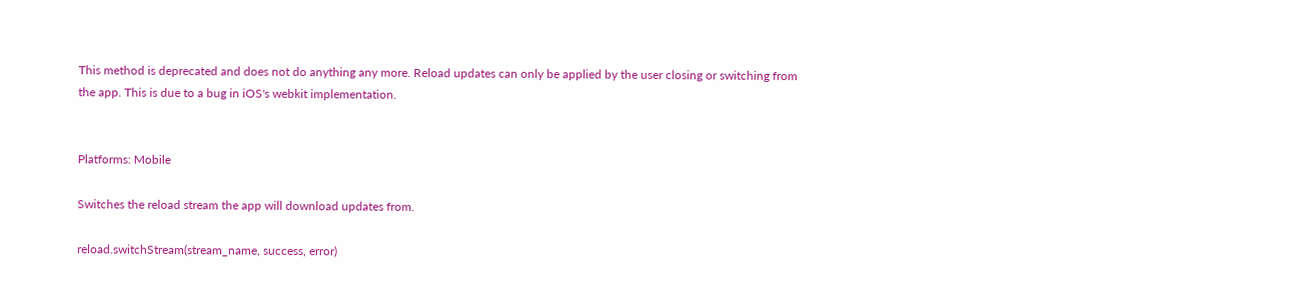This method is deprecated and does not do anything any more. Reload updates can only be applied by the user closing or switching from the app. This is due to a bug in iOS's webkit implementation.


Platforms: Mobile

Switches the reload stream the app will download updates from.

reload.switchStream(stream_name, success, error)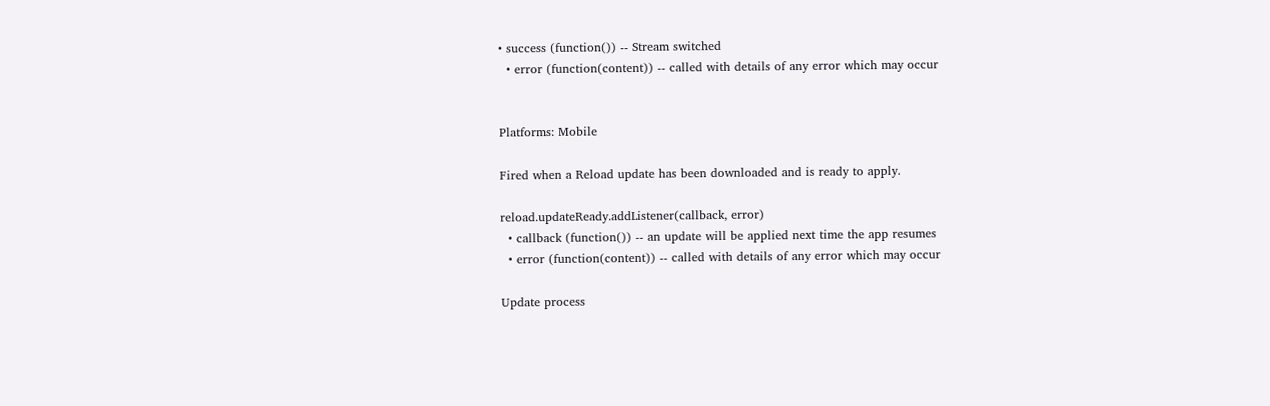• success (function()) -- Stream switched
  • error (function(content)) -- called with details of any error which may occur


Platforms: Mobile

Fired when a Reload update has been downloaded and is ready to apply.

reload.updateReady.addListener(callback, error)
  • callback (function()) -- an update will be applied next time the app resumes
  • error (function(content)) -- called with details of any error which may occur

Update process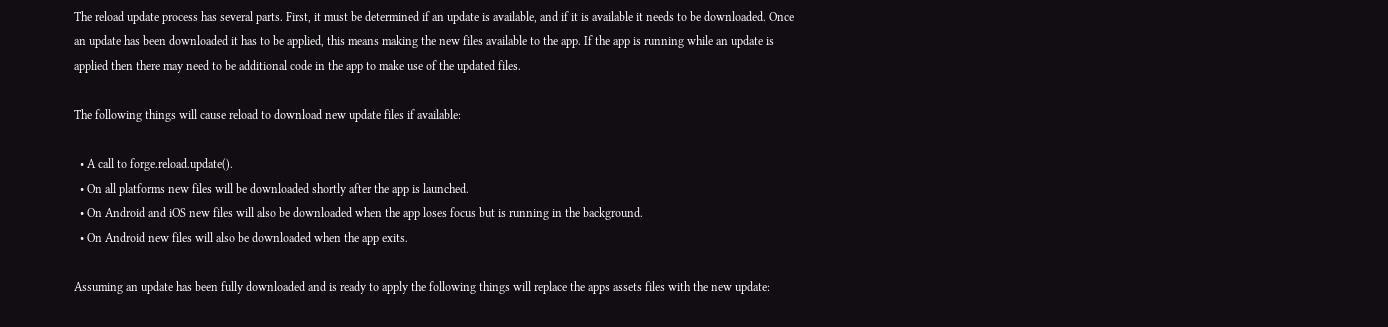The reload update process has several parts. First, it must be determined if an update is available, and if it is available it needs to be downloaded. Once an update has been downloaded it has to be applied, this means making the new files available to the app. If the app is running while an update is applied then there may need to be additional code in the app to make use of the updated files.

The following things will cause reload to download new update files if available:

  • A call to forge.reload.update().
  • On all platforms new files will be downloaded shortly after the app is launched.
  • On Android and iOS new files will also be downloaded when the app loses focus but is running in the background.
  • On Android new files will also be downloaded when the app exits.

Assuming an update has been fully downloaded and is ready to apply the following things will replace the apps assets files with the new update: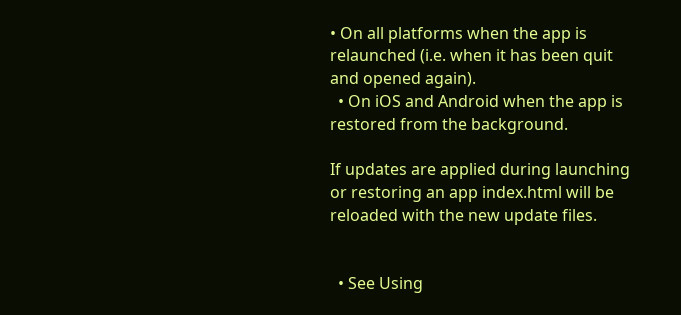• On all platforms when the app is relaunched (i.e. when it has been quit and opened again).
  • On iOS and Android when the app is restored from the background.

If updates are applied during launching or restoring an app index.html will be reloaded with the new update files.


  • See Using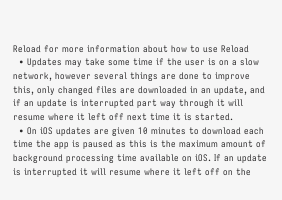Reload for more information about how to use Reload
  • Updates may take some time if the user is on a slow network, however several things are done to improve this, only changed files are downloaded in an update, and if an update is interrupted part way through it will resume where it left off next time it is started.
  • On iOS updates are given 10 minutes to download each time the app is paused as this is the maximum amount of background processing time available on iOS. If an update is interrupted it will resume where it left off on the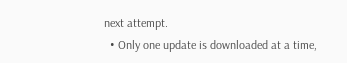next attempt.
  • Only one update is downloaded at a time,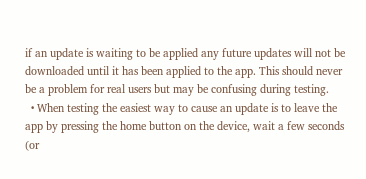if an update is waiting to be applied any future updates will not be downloaded until it has been applied to the app. This should never be a problem for real users but may be confusing during testing.
  • When testing the easiest way to cause an update is to leave the app by pressing the home button on the device, wait a few seconds (or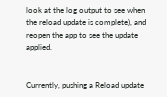look at the log output to see when the reload update is complete), and reopen the app to see the update applied.


Currently, pushing a Reload update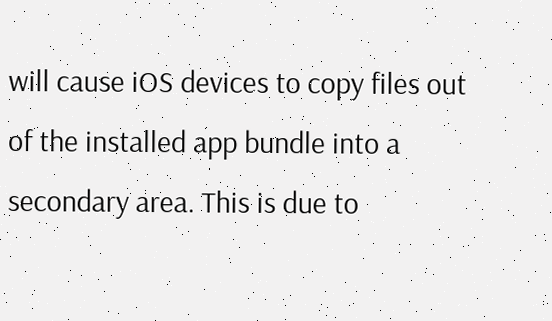will cause iOS devices to copy files out of the installed app bundle into a secondary area. This is due to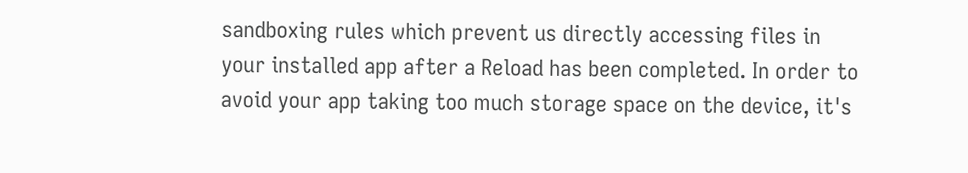sandboxing rules which prevent us directly accessing files in your installed app after a Reload has been completed. In order to avoid your app taking too much storage space on the device, it's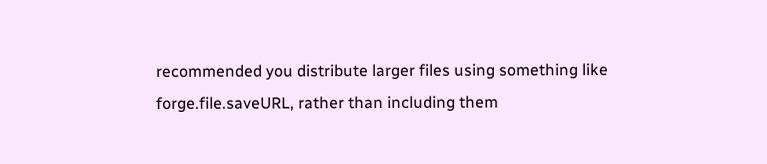recommended you distribute larger files using something like forge.file.saveURL, rather than including them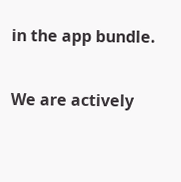in the app bundle.

We are actively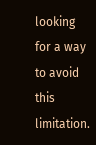looking for a way to avoid this limitation.